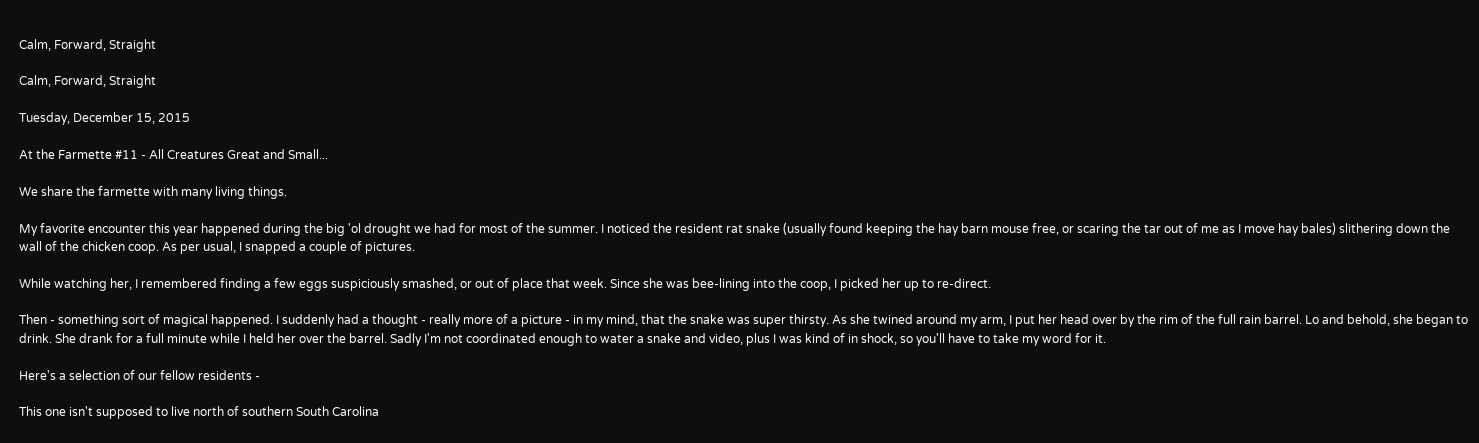Calm, Forward, Straight

Calm, Forward, Straight

Tuesday, December 15, 2015

At the Farmette #11 - All Creatures Great and Small...

We share the farmette with many living things.

My favorite encounter this year happened during the big 'ol drought we had for most of the summer. I noticed the resident rat snake (usually found keeping the hay barn mouse free, or scaring the tar out of me as I move hay bales) slithering down the wall of the chicken coop. As per usual, I snapped a couple of pictures.

While watching her, I remembered finding a few eggs suspiciously smashed, or out of place that week. Since she was bee-lining into the coop, I picked her up to re-direct.

Then - something sort of magical happened. I suddenly had a thought - really more of a picture - in my mind, that the snake was super thirsty. As she twined around my arm, I put her head over by the rim of the full rain barrel. Lo and behold, she began to drink. She drank for a full minute while I held her over the barrel. Sadly I'm not coordinated enough to water a snake and video, plus I was kind of in shock, so you'll have to take my word for it.

Here's a selection of our fellow residents -

This one isn't supposed to live north of southern South Carolina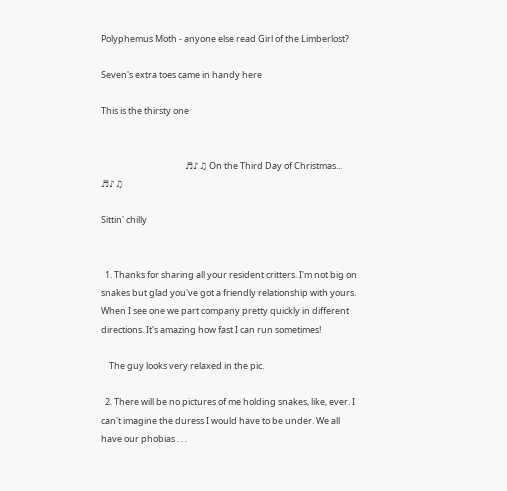Polyphemus Moth - anyone else read Girl of the Limberlost?

Seven's extra toes came in handy here

This is the thirsty one


                                          ♬♪♫ On the Third Day of Christmas... ♬♪♫

Sittin' chilly


  1. Thanks for sharing all your resident critters. I'm not big on snakes but glad you've got a friendly relationship with yours. When I see one we part company pretty quickly in different directions. It's amazing how fast I can run sometimes!

    The guy looks very relaxed in the pic.

  2. There will be no pictures of me holding snakes, like, ever. I can't imagine the duress I would have to be under. We all have our phobias . . .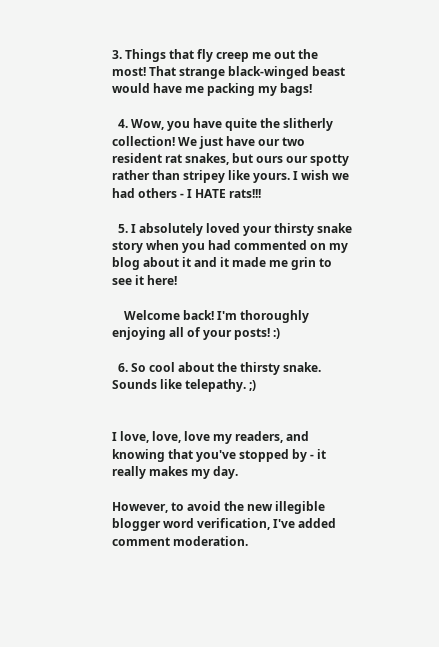3. Things that fly creep me out the most! That strange black-winged beast would have me packing my bags!

  4. Wow, you have quite the slitherly collection! We just have our two resident rat snakes, but ours our spotty rather than stripey like yours. I wish we had others - I HATE rats!!!

  5. I absolutely loved your thirsty snake story when you had commented on my blog about it and it made me grin to see it here!

    Welcome back! I'm thoroughly enjoying all of your posts! :)

  6. So cool about the thirsty snake. Sounds like telepathy. ;)


I love, love, love my readers, and knowing that you've stopped by - it really makes my day.

However, to avoid the new illegible blogger word verification, I've added comment moderation.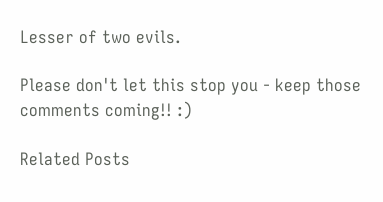Lesser of two evils.

Please don't let this stop you - keep those comments coming!! :)

Related Posts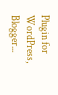Plugin for WordPress, Blogger...